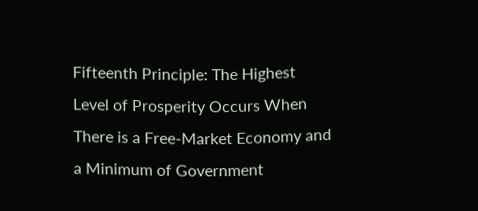Fifteenth Principle: The Highest Level of Prosperity Occurs When There is a Free-Market Economy and a Minimum of Government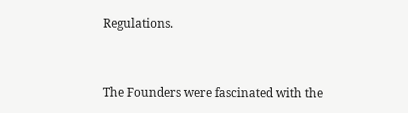Regulations.



The Founders were fascinated with the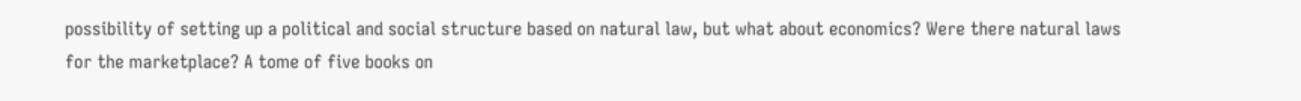possibility of setting up a political and social structure based on natural law, but what about economics? Were there natural laws for the marketplace? A tome of five books on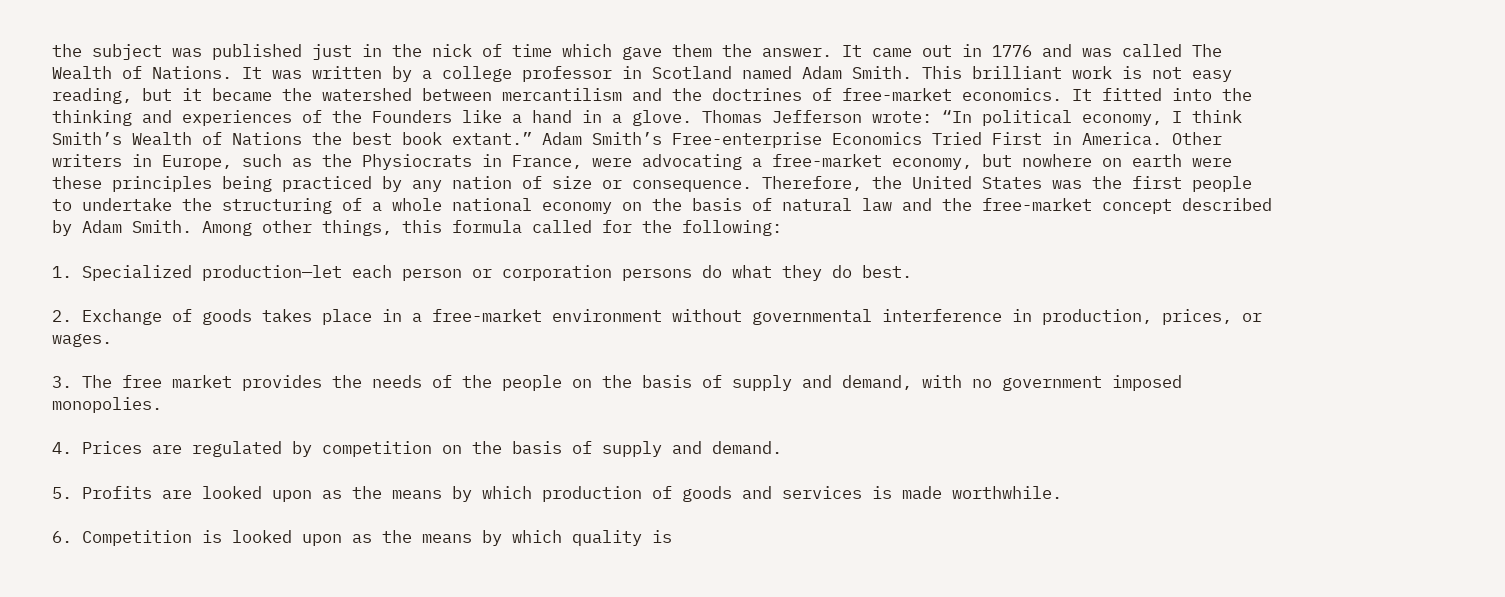the subject was published just in the nick of time which gave them the answer. It came out in 1776 and was called The Wealth of Nations. It was written by a college professor in Scotland named Adam Smith. This brilliant work is not easy reading, but it became the watershed between mercantilism and the doctrines of free-market economics. It fitted into the thinking and experiences of the Founders like a hand in a glove. Thomas Jefferson wrote: “In political economy, I think Smith’s Wealth of Nations the best book extant.” Adam Smith’s Free-enterprise Economics Tried First in America. Other writers in Europe, such as the Physiocrats in France, were advocating a free-market economy, but nowhere on earth were these principles being practiced by any nation of size or consequence. Therefore, the United States was the first people to undertake the structuring of a whole national economy on the basis of natural law and the free-market concept described by Adam Smith. Among other things, this formula called for the following:

1. Specialized production—let each person or corporation persons do what they do best.

2. Exchange of goods takes place in a free-market environment without governmental interference in production, prices, or wages.

3. The free market provides the needs of the people on the basis of supply and demand, with no government imposed monopolies.

4. Prices are regulated by competition on the basis of supply and demand.

5. Profits are looked upon as the means by which production of goods and services is made worthwhile.

6. Competition is looked upon as the means by which quality is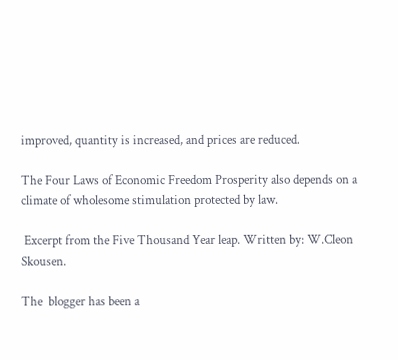improved, quantity is increased, and prices are reduced.

The Four Laws of Economic Freedom Prosperity also depends on a climate of wholesome stimulation protected by law.

 Excerpt from the Five Thousand Year leap. Written by: W.Cleon Skousen.

The  blogger has been a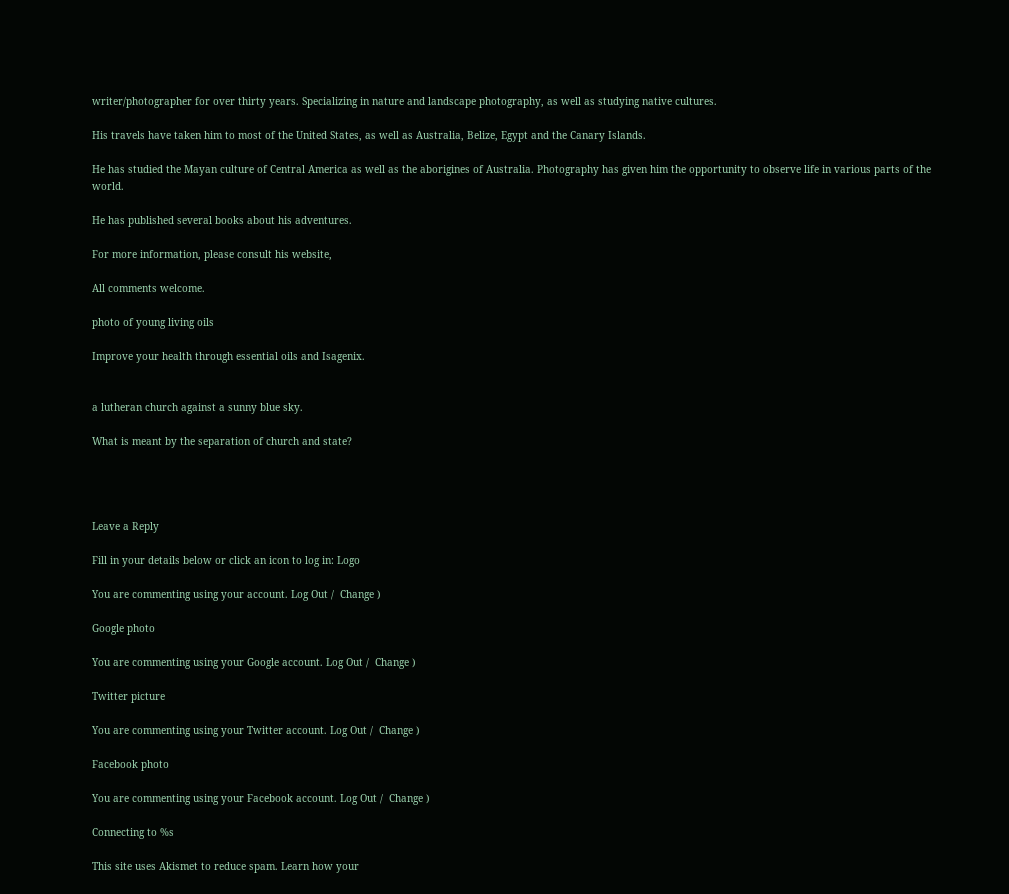writer/photographer for over thirty years. Specializing in nature and landscape photography, as well as studying native cultures.

His travels have taken him to most of the United States, as well as Australia, Belize, Egypt and the Canary Islands.

He has studied the Mayan culture of Central America as well as the aborigines of Australia. Photography has given him the opportunity to observe life in various parts of the world.

He has published several books about his adventures.

For more information, please consult his website,

All comments welcome.

photo of young living oils

Improve your health through essential oils and Isagenix.


a lutheran church against a sunny blue sky.

What is meant by the separation of church and state?




Leave a Reply

Fill in your details below or click an icon to log in: Logo

You are commenting using your account. Log Out /  Change )

Google photo

You are commenting using your Google account. Log Out /  Change )

Twitter picture

You are commenting using your Twitter account. Log Out /  Change )

Facebook photo

You are commenting using your Facebook account. Log Out /  Change )

Connecting to %s

This site uses Akismet to reduce spam. Learn how your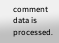comment data is processed.